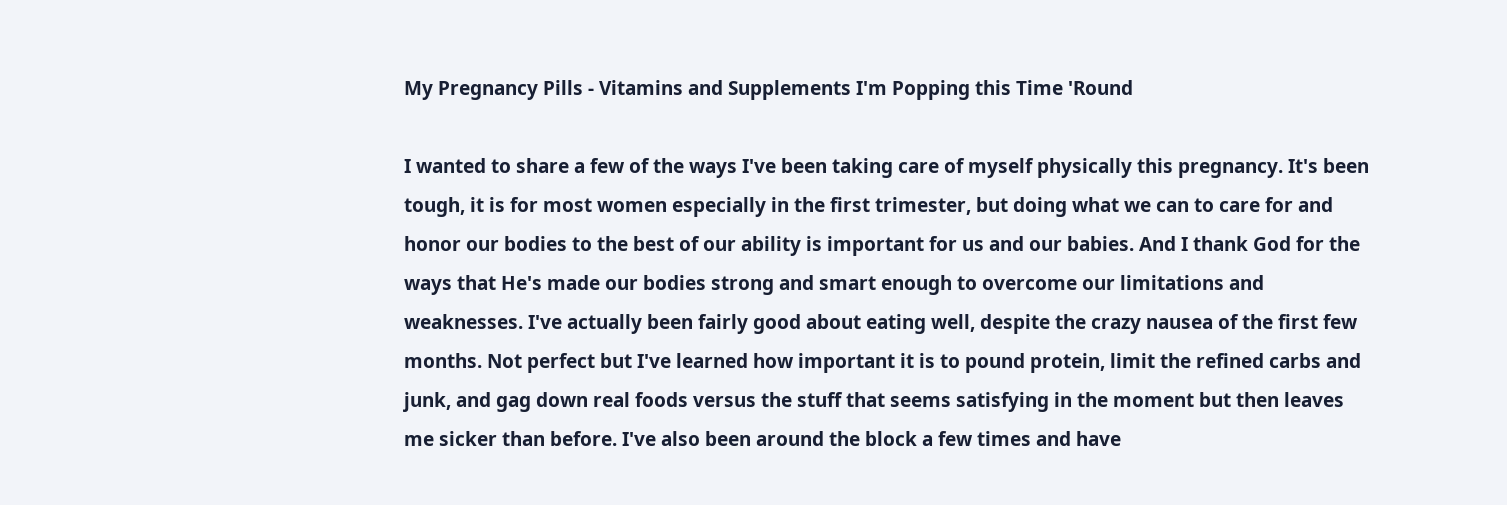My Pregnancy Pills - Vitamins and Supplements I'm Popping this Time 'Round

I wanted to share a few of the ways I've been taking care of myself physically this pregnancy. It's been tough, it is for most women especially in the first trimester, but doing what we can to care for and honor our bodies to the best of our ability is important for us and our babies. And I thank God for the ways that He's made our bodies strong and smart enough to overcome our limitations and weaknesses. I've actually been fairly good about eating well, despite the crazy nausea of the first few months. Not perfect but I've learned how important it is to pound protein, limit the refined carbs and junk, and gag down real foods versus the stuff that seems satisfying in the moment but then leaves me sicker than before. I've also been around the block a few times and have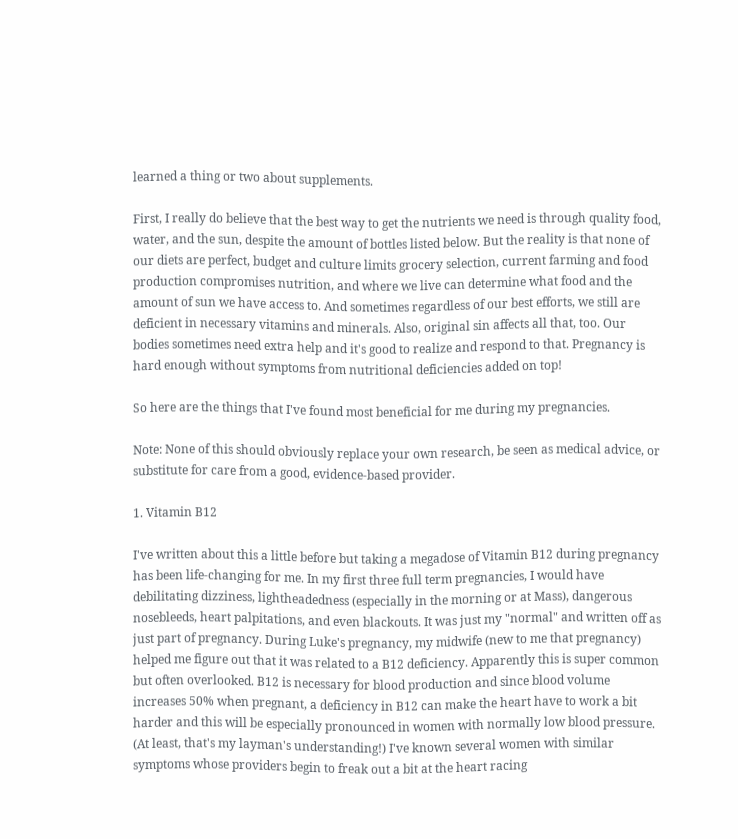learned a thing or two about supplements.

First, I really do believe that the best way to get the nutrients we need is through quality food, water, and the sun, despite the amount of bottles listed below. But the reality is that none of our diets are perfect, budget and culture limits grocery selection, current farming and food production compromises nutrition, and where we live can determine what food and the amount of sun we have access to. And sometimes regardless of our best efforts, we still are deficient in necessary vitamins and minerals. Also, original sin affects all that, too. Our bodies sometimes need extra help and it's good to realize and respond to that. Pregnancy is hard enough without symptoms from nutritional deficiencies added on top!

So here are the things that I've found most beneficial for me during my pregnancies.

Note: None of this should obviously replace your own research, be seen as medical advice, or substitute for care from a good, evidence-based provider.

1. Vitamin B12

I've written about this a little before but taking a megadose of Vitamin B12 during pregnancy has been life-changing for me. In my first three full term pregnancies, I would have debilitating dizziness, lightheadedness (especially in the morning or at Mass), dangerous nosebleeds, heart palpitations, and even blackouts. It was just my "normal" and written off as just part of pregnancy. During Luke's pregnancy, my midwife (new to me that pregnancy) helped me figure out that it was related to a B12 deficiency. Apparently this is super common but often overlooked. B12 is necessary for blood production and since blood volume increases 50% when pregnant, a deficiency in B12 can make the heart have to work a bit harder and this will be especially pronounced in women with normally low blood pressure. (At least, that's my layman's understanding!) I've known several women with similar symptoms whose providers begin to freak out a bit at the heart racing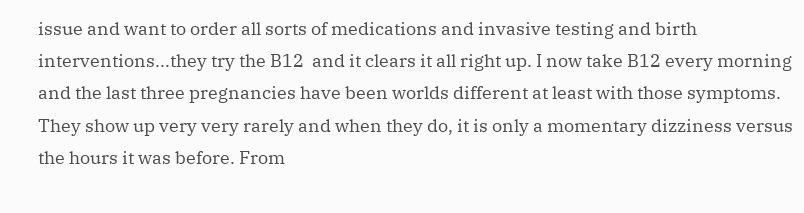issue and want to order all sorts of medications and invasive testing and birth interventions...they try the B12  and it clears it all right up. I now take B12 every morning and the last three pregnancies have been worlds different at least with those symptoms. They show up very very rarely and when they do, it is only a momentary dizziness versus the hours it was before. From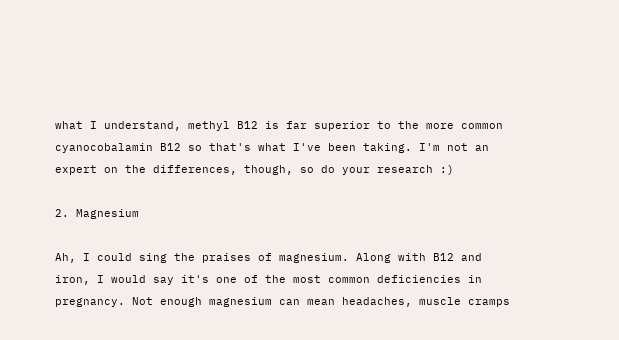what I understand, methyl B12 is far superior to the more common cyanocobalamin B12 so that's what I've been taking. I'm not an expert on the differences, though, so do your research :)

2. Magnesium

Ah, I could sing the praises of magnesium. Along with B12 and iron, I would say it's one of the most common deficiencies in pregnancy. Not enough magnesium can mean headaches, muscle cramps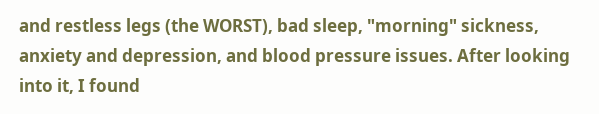and restless legs (the WORST), bad sleep, "morning" sickness, anxiety and depression, and blood pressure issues. After looking into it, I found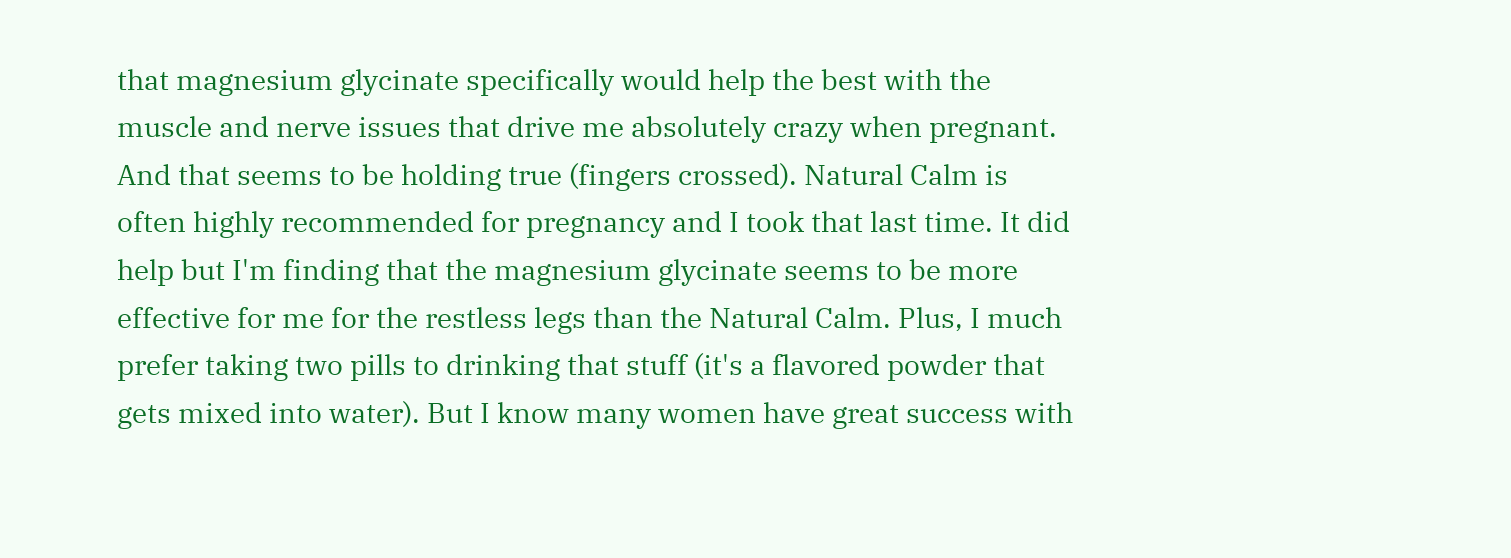that magnesium glycinate specifically would help the best with the muscle and nerve issues that drive me absolutely crazy when pregnant. And that seems to be holding true (fingers crossed). Natural Calm is often highly recommended for pregnancy and I took that last time. It did help but I'm finding that the magnesium glycinate seems to be more effective for me for the restless legs than the Natural Calm. Plus, I much prefer taking two pills to drinking that stuff (it's a flavored powder that gets mixed into water). But I know many women have great success with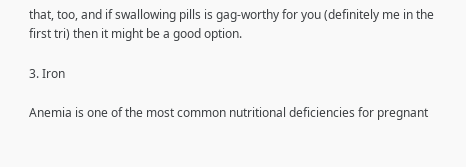that, too, and if swallowing pills is gag-worthy for you (definitely me in the first tri) then it might be a good option.

3. Iron

Anemia is one of the most common nutritional deficiencies for pregnant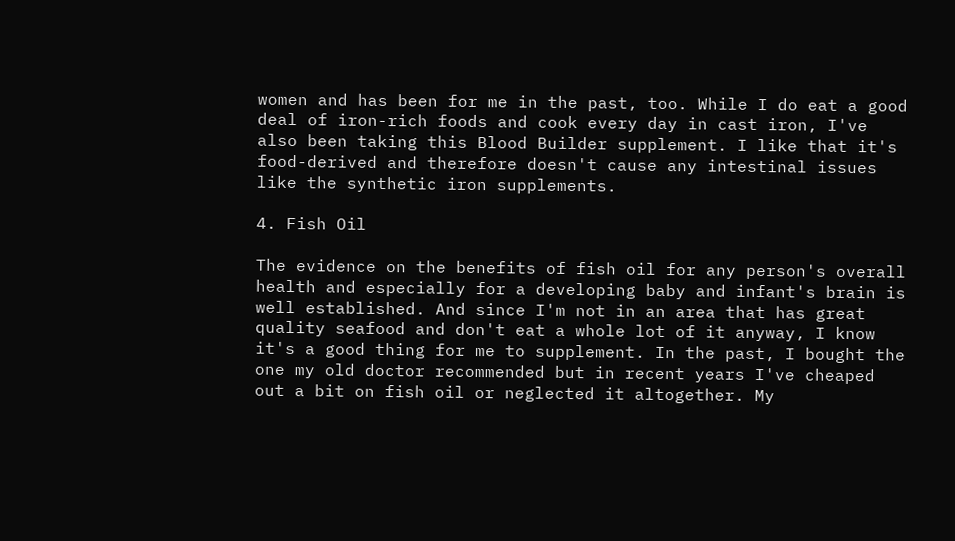women and has been for me in the past, too. While I do eat a good deal of iron-rich foods and cook every day in cast iron, I've also been taking this Blood Builder supplement. I like that it's food-derived and therefore doesn't cause any intestinal issues like the synthetic iron supplements.

4. Fish Oil

The evidence on the benefits of fish oil for any person's overall health and especially for a developing baby and infant's brain is well established. And since I'm not in an area that has great quality seafood and don't eat a whole lot of it anyway, I know it's a good thing for me to supplement. In the past, I bought the one my old doctor recommended but in recent years I've cheaped out a bit on fish oil or neglected it altogether. My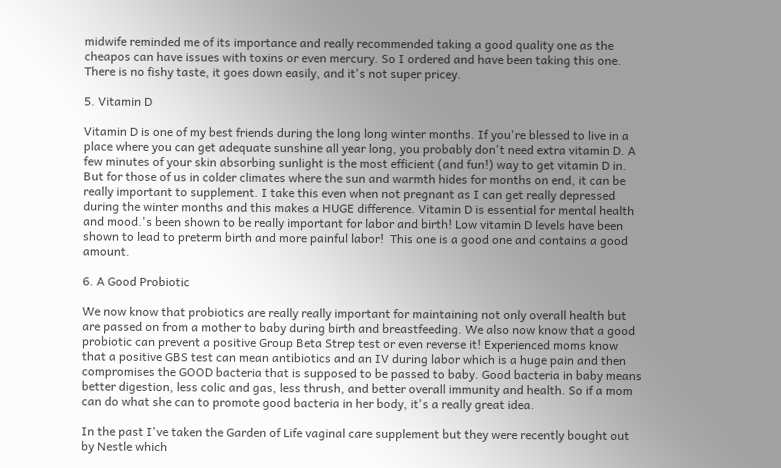midwife reminded me of its importance and really recommended taking a good quality one as the cheapos can have issues with toxins or even mercury. So I ordered and have been taking this one. There is no fishy taste, it goes down easily, and it's not super pricey.

5. Vitamin D

Vitamin D is one of my best friends during the long long winter months. If you're blessed to live in a place where you can get adequate sunshine all year long, you probably don't need extra vitamin D. A few minutes of your skin absorbing sunlight is the most efficient (and fun!) way to get vitamin D in. But for those of us in colder climates where the sun and warmth hides for months on end, it can be really important to supplement. I take this even when not pregnant as I can get really depressed during the winter months and this makes a HUGE difference. Vitamin D is essential for mental health and mood.'s been shown to be really important for labor and birth! Low vitamin D levels have been shown to lead to preterm birth and more painful labor!  This one is a good one and contains a good amount.

6. A Good Probiotic

We now know that probiotics are really really important for maintaining not only overall health but are passed on from a mother to baby during birth and breastfeeding. We also now know that a good probiotic can prevent a positive Group Beta Strep test or even reverse it! Experienced moms know that a positive GBS test can mean antibiotics and an IV during labor which is a huge pain and then compromises the GOOD bacteria that is supposed to be passed to baby. Good bacteria in baby means better digestion, less colic and gas, less thrush, and better overall immunity and health. So if a mom can do what she can to promote good bacteria in her body, it's a really great idea.

In the past I've taken the Garden of Life vaginal care supplement but they were recently bought out by Nestle which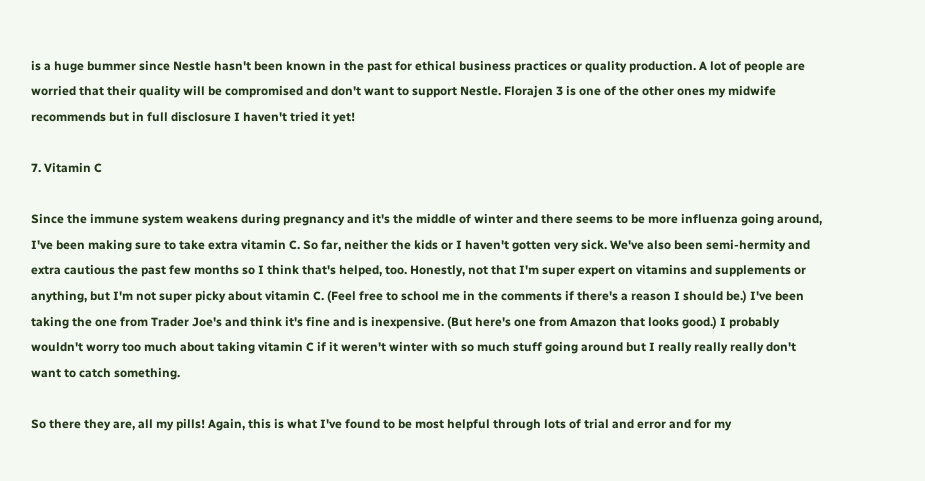is a huge bummer since Nestle hasn't been known in the past for ethical business practices or quality production. A lot of people are worried that their quality will be compromised and don't want to support Nestle. Florajen 3 is one of the other ones my midwife recommends but in full disclosure I haven't tried it yet!

7. Vitamin C

Since the immune system weakens during pregnancy and it's the middle of winter and there seems to be more influenza going around, I've been making sure to take extra vitamin C. So far, neither the kids or I haven't gotten very sick. We've also been semi-hermity and extra cautious the past few months so I think that's helped, too. Honestly, not that I'm super expert on vitamins and supplements or anything, but I'm not super picky about vitamin C. (Feel free to school me in the comments if there's a reason I should be.) I've been taking the one from Trader Joe's and think it's fine and is inexpensive. (But here's one from Amazon that looks good.) I probably wouldn't worry too much about taking vitamin C if it weren't winter with so much stuff going around but I really really really don't want to catch something.

So there they are, all my pills! Again, this is what I've found to be most helpful through lots of trial and error and for my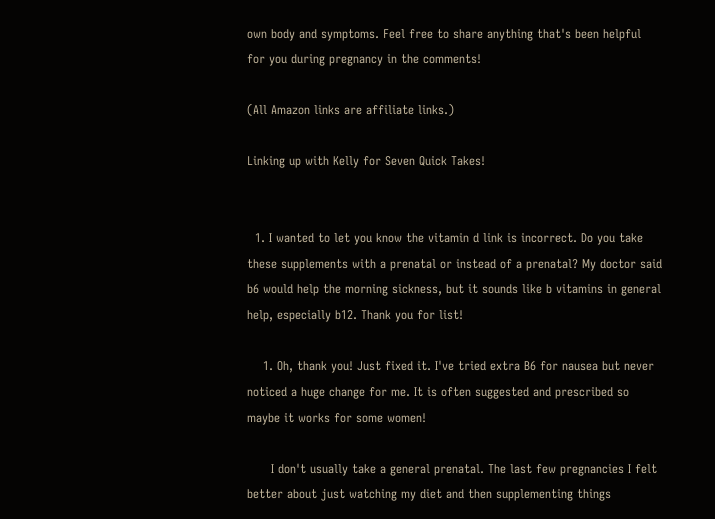own body and symptoms. Feel free to share anything that's been helpful for you during pregnancy in the comments!

(All Amazon links are affiliate links.)

Linking up with Kelly for Seven Quick Takes!


  1. I wanted to let you know the vitamin d link is incorrect. Do you take these supplements with a prenatal or instead of a prenatal? My doctor said b6 would help the morning sickness, but it sounds like b vitamins in general help, especially b12. Thank you for list!

    1. Oh, thank you! Just fixed it. I've tried extra B6 for nausea but never noticed a huge change for me. It is often suggested and prescribed so maybe it works for some women!

      I don't usually take a general prenatal. The last few pregnancies I felt better about just watching my diet and then supplementing things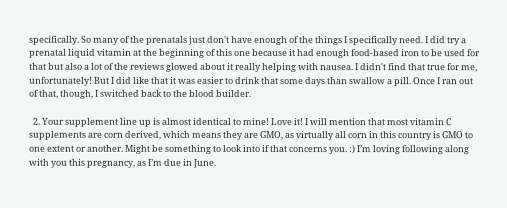specifically. So many of the prenatals just don't have enough of the things I specifically need. I did try a prenatal liquid vitamin at the beginning of this one because it had enough food-based iron to be used for that but also a lot of the reviews glowed about it really helping with nausea. I didn't find that true for me, unfortunately! But I did like that it was easier to drink that some days than swallow a pill. Once I ran out of that, though, I switched back to the blood builder.

  2. Your supplement line up is almost identical to mine! Love it! I will mention that most vitamin C supplements are corn derived, which means they are GMO, as virtually all corn in this country is GMO to one extent or another. Might be something to look into if that concerns you. :) I’m loving following along with you this pregnancy, as I’m due in June.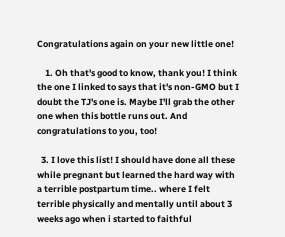Congratulations again on your new little one!

    1. Oh that's good to know, thank you! I think the one I linked to says that it's non-GMO but I doubt the TJ's one is. Maybe I'll grab the other one when this bottle runs out. And congratulations to you, too!

  3. I love this list! I should have done all these while pregnant but learned the hard way with a terrible postpartum time.. where I felt terrible physically and mentally until about 3 weeks ago when i started to faithful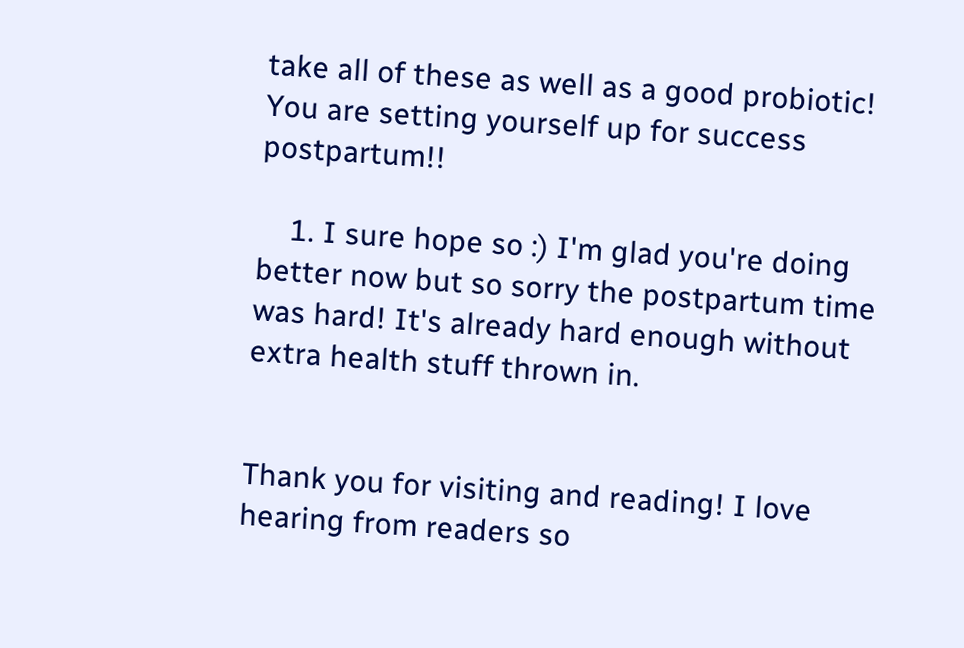take all of these as well as a good probiotic! You are setting yourself up for success postpartum!!

    1. I sure hope so :) I'm glad you're doing better now but so sorry the postpartum time was hard! It's already hard enough without extra health stuff thrown in.


Thank you for visiting and reading! I love hearing from readers so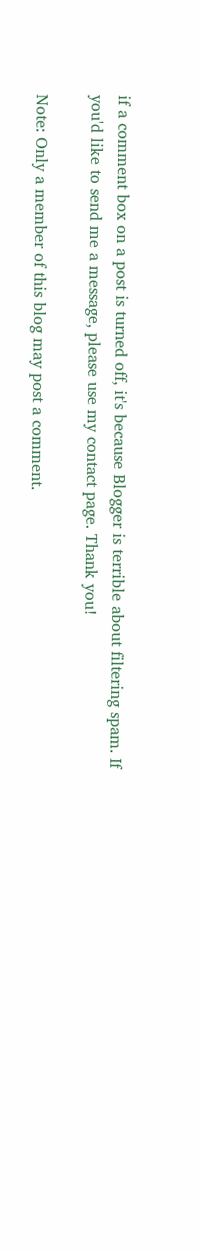if a comment box on a post is turned off, it's because Blogger is terrible about filtering spam. If you'd like to send me a message, please use my contact page. Thank you!

Note: Only a member of this blog may post a comment.